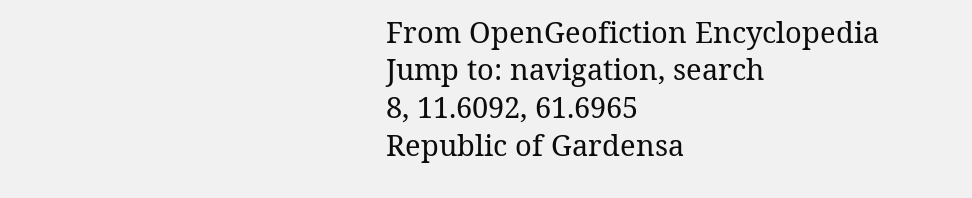From OpenGeofiction Encyclopedia
Jump to: navigation, search
8, 11.6092, 61.6965
Republic of Gardensa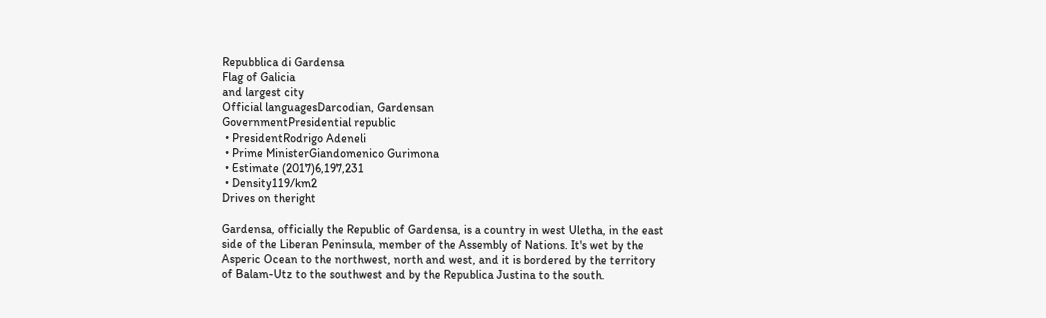Repubblica di Gardensa
Flag of Galicia
and largest city
Official languagesDarcodian, Gardensan
GovernmentPresidential republic
 • PresidentRodrigo Adeneli
 • Prime MinisterGiandomenico Gurimona
 • Estimate (2017)6,197,231
 • Density119/km2
Drives on theright

Gardensa, officially the Republic of Gardensa, is a country in west Uletha, in the east side of the Liberan Peninsula, member of the Assembly of Nations. It's wet by the Asperic Ocean to the northwest, north and west, and it is bordered by the territory of Balam-Utz to the southwest and by the Republica Justina to the south.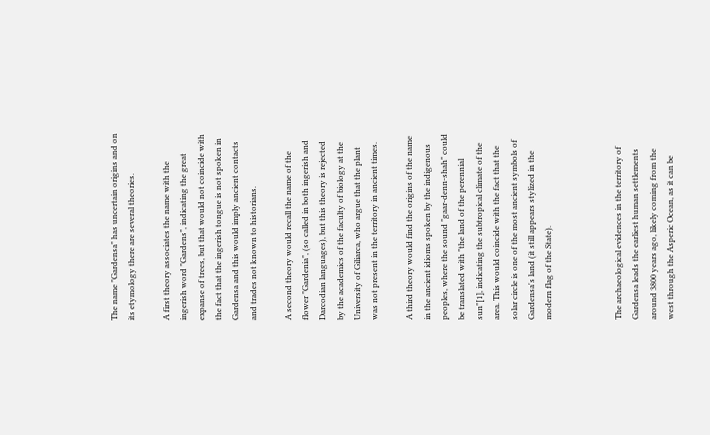The name "Gardensa" has uncertain origins and on its etymology there are several theories.

A first theory associates the name with the ingerish word "Gardens", indicating the great expanse of trees, but that would not coincide with the fact that the ingerish tongue is not spoken in Gardensa and this would imply ancient contacts and trades not known to historians.

A second theory would recall the name of the flower "Gardenia", (so called in both ingerish and Darcodian languages), but this theory is rejected by the academics of the faculty of biology at the University of Giliarca, who argue that the plant was not present in the territory in ancient times.

A third theory would find the origins of the name in the ancient idioms spoken by the indigenous peoples, where the sound "gaar-denn-shah" could be translated with "the land of the perennial sun"[1], indicating the subtropical climate of the area. This would coincide with the fact that the solar circle is one of the most ancient symbols of Gardensa's land (it still appears stylized in the modern flag of the State).



The archaeological evidences in the territory of Gardensa leads the earliest human settlements around 3800 years ago, likely coming from the west through the Asperic Ocean, as it can be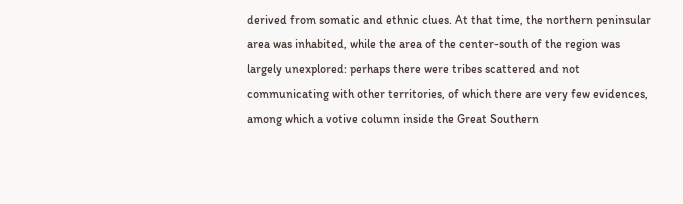derived from somatic and ethnic clues. At that time, the northern peninsular area was inhabited, while the area of the center-south of the region was largely unexplored: perhaps there were tribes scattered and not communicating with other territories, of which there are very few evidences, among which a votive column inside the Great Southern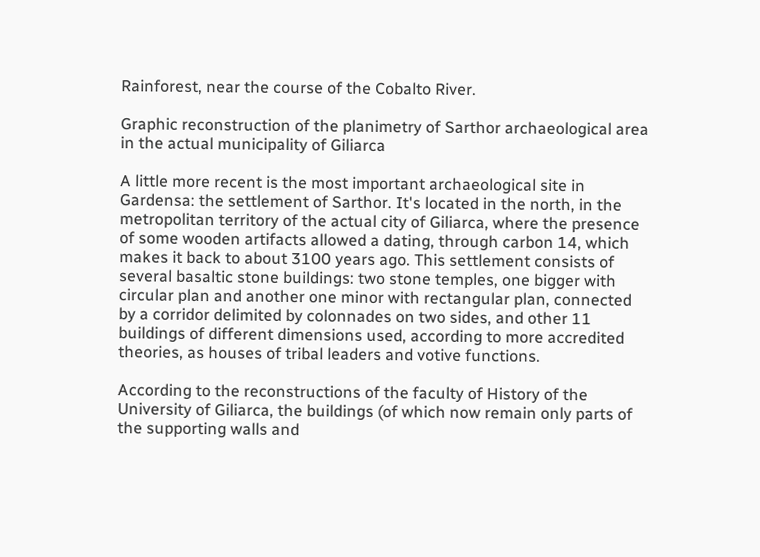Rainforest, near the course of the Cobalto River.

Graphic reconstruction of the planimetry of Sarthor archaeological area in the actual municipality of Giliarca

A little more recent is the most important archaeological site in Gardensa: the settlement of Sarthor. It's located in the north, in the metropolitan territory of the actual city of Giliarca, where the presence of some wooden artifacts allowed a dating, through carbon 14, which makes it back to about 3100 years ago. This settlement consists of several basaltic stone buildings: two stone temples, one bigger with circular plan and another one minor with rectangular plan, connected by a corridor delimited by colonnades on two sides, and other 11 buildings of different dimensions used, according to more accredited theories, as houses of tribal leaders and votive functions.

According to the reconstructions of the faculty of History of the University of Giliarca, the buildings (of which now remain only parts of the supporting walls and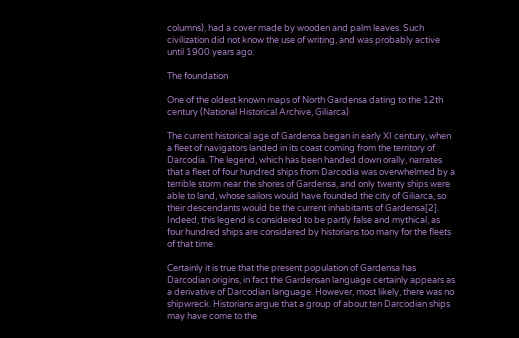columns), had a cover made by wooden and palm leaves. Such civilization did not know the use of writing, and was probably active until 1900 years ago.

The foundation

One of the oldest known maps of North Gardensa dating to the 12th century (National Historical Archive, Giliarca)

The current historical age of Gardensa began in early XI century, when a fleet of navigators landed in its coast coming from the territory of Darcodia. The legend, which has been handed down orally, narrates that a fleet of four hundred ships from Darcodia was overwhelmed by a terrible storm near the shores of Gardensa, and only twenty ships were able to land, whose sailors would have founded the city of Giliarca, so their descendants would be the current inhabitants of Gardensa[2]. Indeed, this legend is considered to be partly false and mythical, as four hundred ships are considered by historians too many for the fleets of that time.

Certainly it is true that the present population of Gardensa has Darcodian origins, in fact the Gardensan language certainly appears as a derivative of Darcodian language. However, most likely, there was no shipwreck. Historians argue that a group of about ten Darcodian ships may have come to the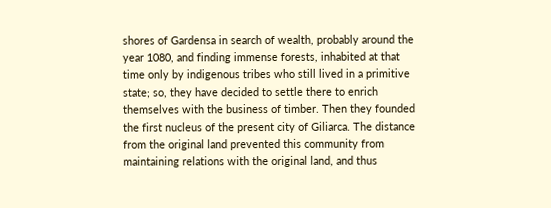shores of Gardensa in search of wealth, probably around the year 1080, and finding immense forests, inhabited at that time only by indigenous tribes who still lived in a primitive state; so, they have decided to settle there to enrich themselves with the business of timber. Then they founded the first nucleus of the present city of Giliarca. The distance from the original land prevented this community from maintaining relations with the original land, and thus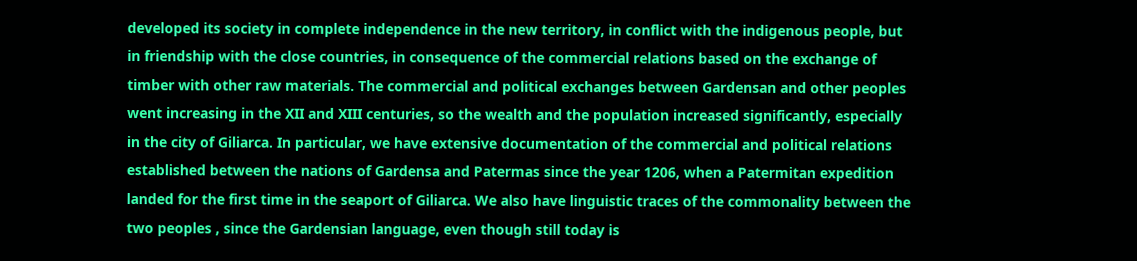developed its society in complete independence in the new territory, in conflict with the indigenous people, but in friendship with the close countries, in consequence of the commercial relations based on the exchange of timber with other raw materials. The commercial and political exchanges between Gardensan and other peoples went increasing in the XII and XIII centuries, so the wealth and the population increased significantly, especially in the city of Giliarca. In particular, we have extensive documentation of the commercial and political relations established between the nations of Gardensa and Patermas since the year 1206, when a Patermitan expedition landed for the first time in the seaport of Giliarca. We also have linguistic traces of the commonality between the two peoples , since the Gardensian language, even though still today is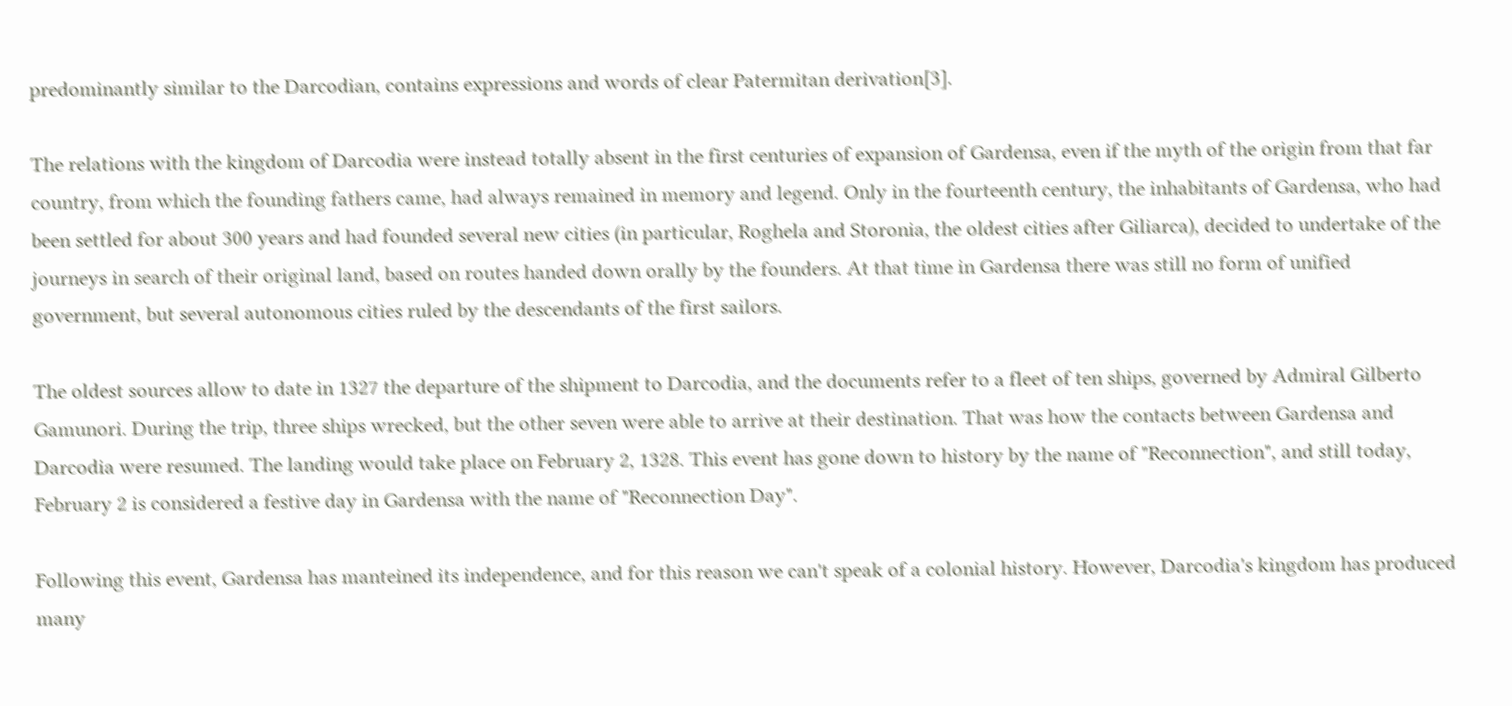predominantly similar to the Darcodian, contains expressions and words of clear Patermitan derivation[3].

The relations with the kingdom of Darcodia were instead totally absent in the first centuries of expansion of Gardensa, even if the myth of the origin from that far country, from which the founding fathers came, had always remained in memory and legend. Only in the fourteenth century, the inhabitants of Gardensa, who had been settled for about 300 years and had founded several new cities (in particular, Roghela and Storonia, the oldest cities after Giliarca), decided to undertake of the journeys in search of their original land, based on routes handed down orally by the founders. At that time in Gardensa there was still no form of unified government, but several autonomous cities ruled by the descendants of the first sailors.

The oldest sources allow to date in 1327 the departure of the shipment to Darcodia, and the documents refer to a fleet of ten ships, governed by Admiral Gilberto Gamunori. During the trip, three ships wrecked, but the other seven were able to arrive at their destination. That was how the contacts between Gardensa and Darcodia were resumed. The landing would take place on February 2, 1328. This event has gone down to history by the name of "Reconnection", and still today, February 2 is considered a festive day in Gardensa with the name of "Reconnection Day".

Following this event, Gardensa has manteined its independence, and for this reason we can't speak of a colonial history. However, Darcodia's kingdom has produced many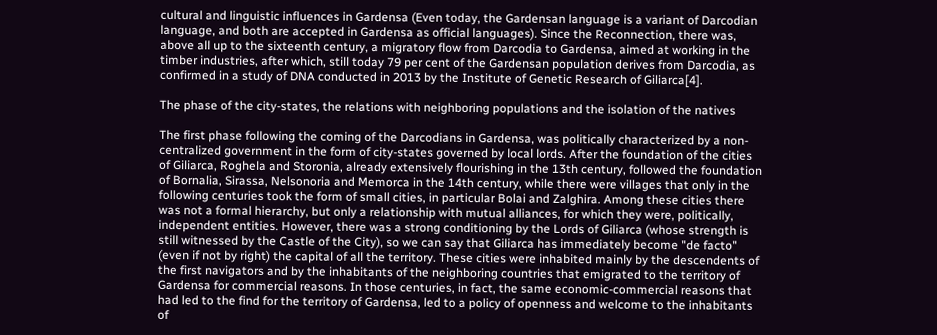cultural and linguistic influences in Gardensa (Even today, the Gardensan language is a variant of Darcodian language, and both are accepted in Gardensa as official languages). Since the Reconnection, there was, above all up to the sixteenth century, a migratory flow from Darcodia to Gardensa, aimed at working in the timber industries, after which, still today 79 per cent of the Gardensan population derives from Darcodia, as confirmed in a study of DNA conducted in 2013 by the Institute of Genetic Research of Giliarca[4].

The phase of the city-states, the relations with neighboring populations and the isolation of the natives

The first phase following the coming of the Darcodians in Gardensa, was politically characterized by a non-centralized government in the form of city-states governed by local lords. After the foundation of the cities of Giliarca, Roghela and Storonia, already extensively flourishing in the 13th century, followed the foundation of Bornalia, Sirassa, Nelsonoria and Memorca in the 14th century, while there were villages that only in the following centuries took the form of small cities, in particular Bolai and Zalghira. Among these cities there was not a formal hierarchy, but only a relationship with mutual alliances, for which they were, politically, independent entities. However, there was a strong conditioning by the Lords of Giliarca (whose strength is still witnessed by the Castle of the City), so we can say that Giliarca has immediately become "de facto" (even if not by right) the capital of all the territory. These cities were inhabited mainly by the descendents of the first navigators and by the inhabitants of the neighboring countries that emigrated to the territory of Gardensa for commercial reasons. In those centuries, in fact, the same economic-commercial reasons that had led to the find for the territory of Gardensa, led to a policy of openness and welcome to the inhabitants of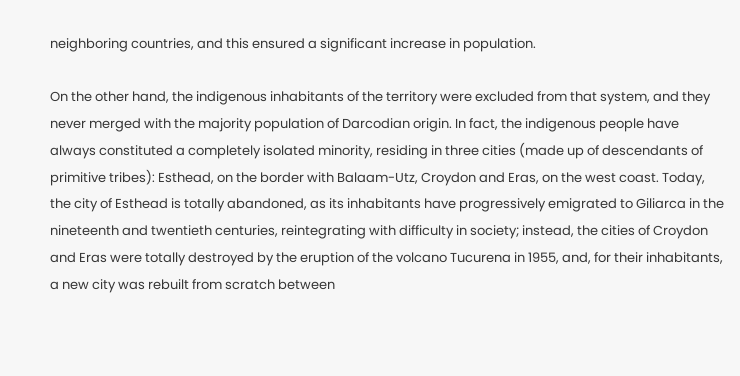neighboring countries, and this ensured a significant increase in population.

On the other hand, the indigenous inhabitants of the territory were excluded from that system, and they never merged with the majority population of Darcodian origin. In fact, the indigenous people have always constituted a completely isolated minority, residing in three cities (made up of descendants of primitive tribes): Esthead, on the border with Balaam-Utz, Croydon and Eras, on the west coast. Today, the city of Esthead is totally abandoned, as its inhabitants have progressively emigrated to Giliarca in the nineteenth and twentieth centuries, reintegrating with difficulty in society; instead, the cities of Croydon and Eras were totally destroyed by the eruption of the volcano Tucurena in 1955, and, for their inhabitants, a new city was rebuilt from scratch between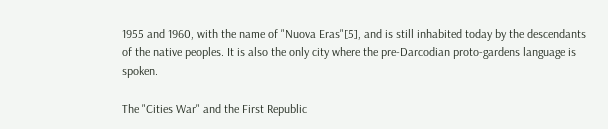1955 and 1960, with the name of "Nuova Eras"[5], and is still inhabited today by the descendants of the native peoples. It is also the only city where the pre-Darcodian proto-gardens language is spoken.

The "Cities War" and the First Republic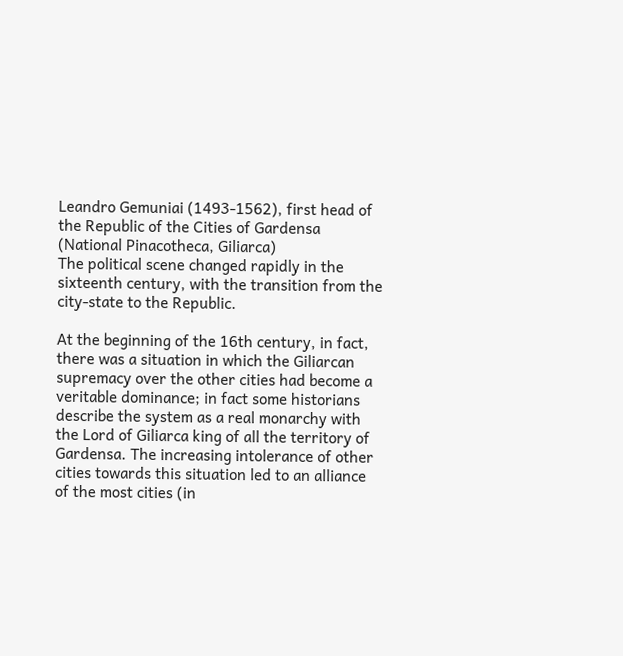Leandro Gemuniai (1493-1562), first head of the Republic of the Cities of Gardensa (National Pinacotheca, Giliarca)
The political scene changed rapidly in the sixteenth century, with the transition from the city-state to the Republic.

At the beginning of the 16th century, in fact, there was a situation in which the Giliarcan supremacy over the other cities had become a veritable dominance; in fact some historians describe the system as a real monarchy with the Lord of Giliarca king of all the territory of Gardensa. The increasing intolerance of other cities towards this situation led to an alliance of the most cities (in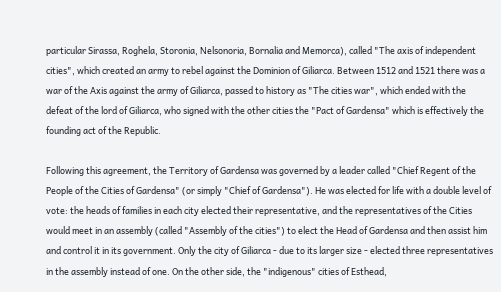particular Sirassa, Roghela, Storonia, Nelsonoria, Bornalia and Memorca), called "The axis of independent cities", which created an army to rebel against the Dominion of Giliarca. Between 1512 and 1521 there was a war of the Axis against the army of Giliarca, passed to history as "The cities war", which ended with the defeat of the lord of Giliarca, who signed with the other cities the "Pact of Gardensa" which is effectively the founding act of the Republic.

Following this agreement, the Territory of Gardensa was governed by a leader called "Chief Regent of the People of the Cities of Gardensa" (or simply "Chief of Gardensa"). He was elected for life with a double level of vote: the heads of families in each city elected their representative, and the representatives of the Cities would meet in an assembly (called "Assembly of the cities") to elect the Head of Gardensa and then assist him and control it in its government. Only the city of Giliarca - due to its larger size - elected three representatives in the assembly instead of one. On the other side, the "indigenous" cities of Esthead,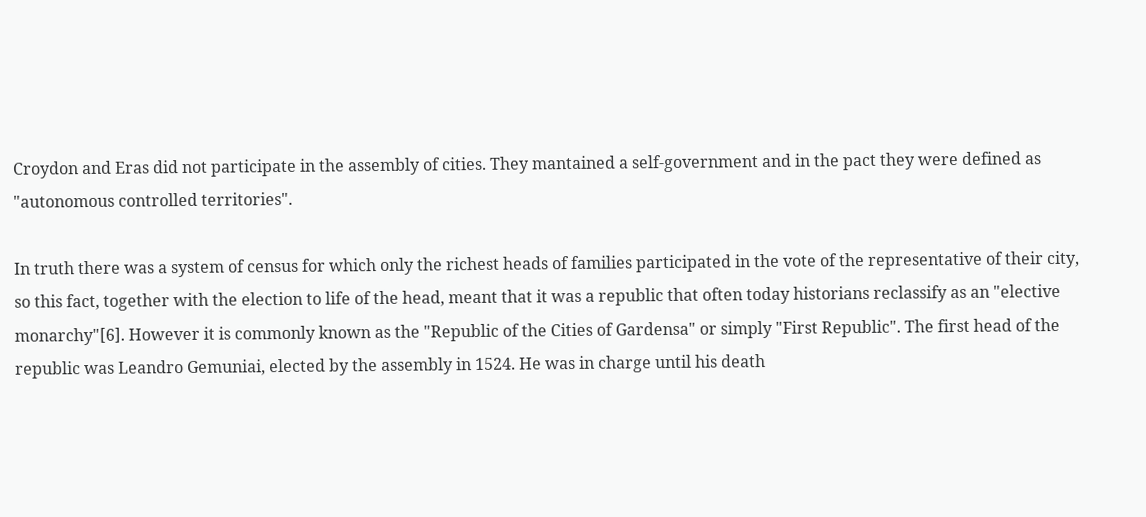Croydon and Eras did not participate in the assembly of cities. They mantained a self-government and in the pact they were defined as "autonomous controlled territories".

In truth there was a system of census for which only the richest heads of families participated in the vote of the representative of their city, so this fact, together with the election to life of the head, meant that it was a republic that often today historians reclassify as an "elective monarchy"[6]. However it is commonly known as the "Republic of the Cities of Gardensa" or simply "First Republic". The first head of the republic was Leandro Gemuniai, elected by the assembly in 1524. He was in charge until his death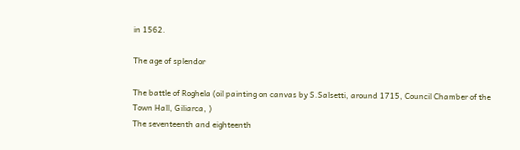in 1562.

The age of splendor

The battle of Roghela (oil painting on canvas by S.Salsetti, around 1715, Council Chamber of the Town Hall, Giliarca, )
The seventeenth and eighteenth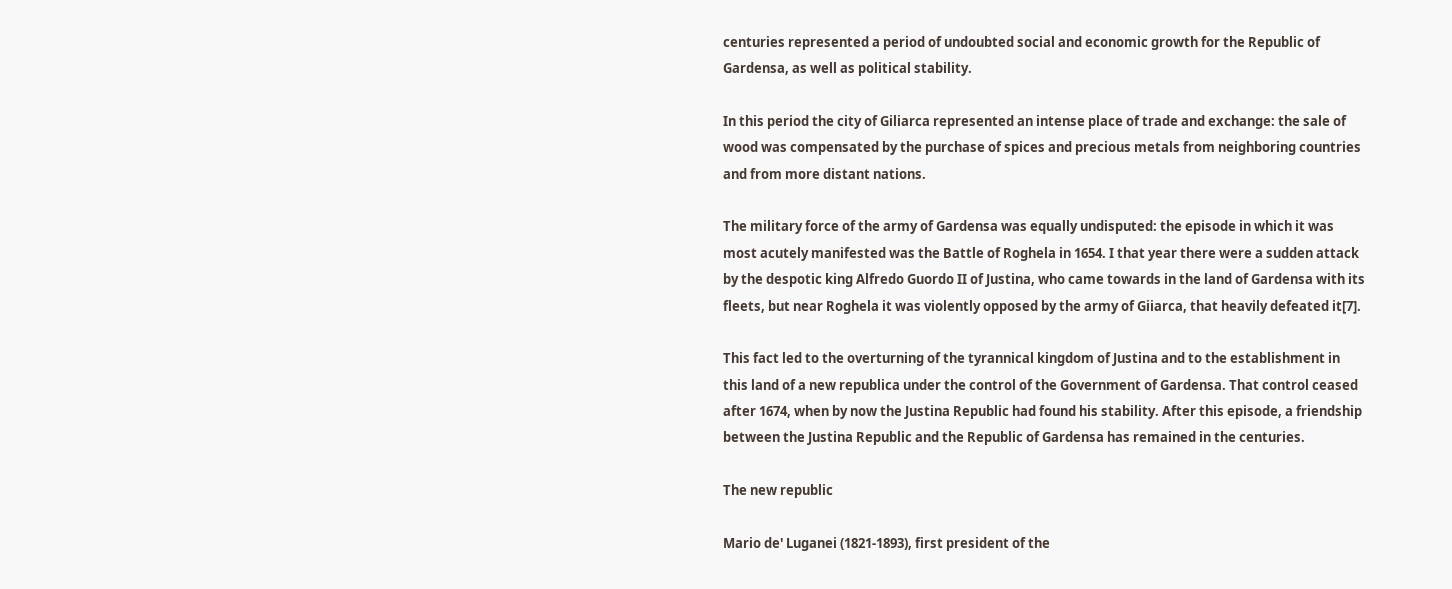centuries represented a period of undoubted social and economic growth for the Republic of Gardensa, as well as political stability.

In this period the city of Giliarca represented an intense place of trade and exchange: the sale of wood was compensated by the purchase of spices and precious metals from neighboring countries and from more distant nations.

The military force of the army of Gardensa was equally undisputed: the episode in which it was most acutely manifested was the Battle of Roghela in 1654. I that year there were a sudden attack by the despotic king Alfredo Guordo II of Justina, who came towards in the land of Gardensa with its fleets, but near Roghela it was violently opposed by the army of Giiarca, that heavily defeated it[7].

This fact led to the overturning of the tyrannical kingdom of Justina and to the establishment in this land of a new republica under the control of the Government of Gardensa. That control ceased after 1674, when by now the Justina Republic had found his stability. After this episode, a friendship between the Justina Republic and the Republic of Gardensa has remained in the centuries.

The new republic

Mario de' Luganei (1821-1893), first president of the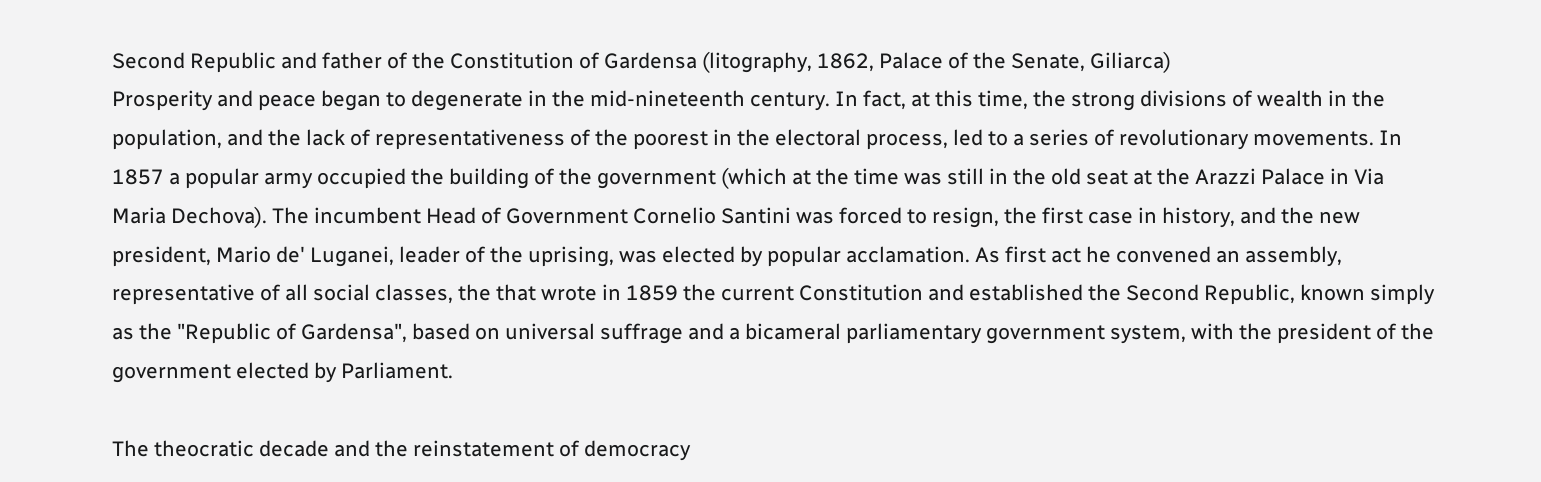Second Republic and father of the Constitution of Gardensa (litography, 1862, Palace of the Senate, Giliarca)
Prosperity and peace began to degenerate in the mid-nineteenth century. In fact, at this time, the strong divisions of wealth in the population, and the lack of representativeness of the poorest in the electoral process, led to a series of revolutionary movements. In 1857 a popular army occupied the building of the government (which at the time was still in the old seat at the Arazzi Palace in Via Maria Dechova). The incumbent Head of Government Cornelio Santini was forced to resign, the first case in history, and the new president, Mario de' Luganei, leader of the uprising, was elected by popular acclamation. As first act he convened an assembly, representative of all social classes, the that wrote in 1859 the current Constitution and established the Second Republic, known simply as the "Republic of Gardensa", based on universal suffrage and a bicameral parliamentary government system, with the president of the government elected by Parliament.

The theocratic decade and the reinstatement of democracy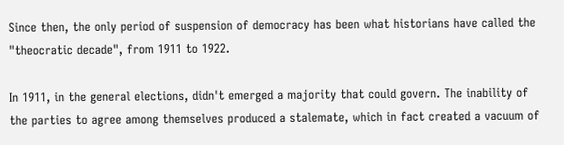Since then, the only period of suspension of democracy has been what historians have called the "theocratic decade", from 1911 to 1922.

In 1911, in the general elections, didn't emerged a majority that could govern. The inability of the parties to agree among themselves produced a stalemate, which in fact created a vacuum of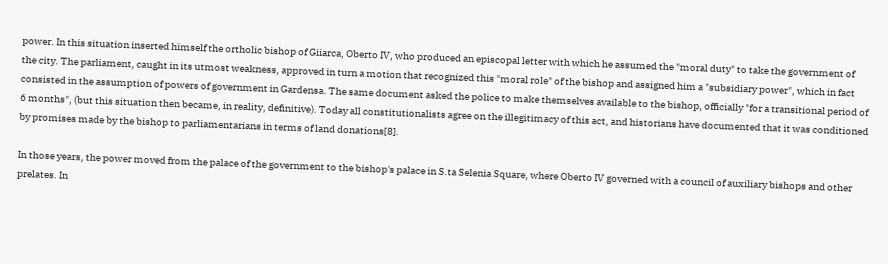power. In this situation inserted himself the ortholic bishop of Giiarca, Oberto IV, who produced an episcopal letter with which he assumed the "moral duty" to take the government of the city. The parliament, caught in its utmost weakness, approved in turn a motion that recognized this "moral role" of the bishop and assigned him a "subsidiary power", which in fact consisted in the assumption of powers of government in Gardensa. The same document asked the police to make themselves available to the bishop, officially "for a transitional period of 6 months", (but this situation then became, in reality, definitive). Today all constitutionalists agree on the illegitimacy of this act, and historians have documented that it was conditioned by promises made by the bishop to parliamentarians in terms of land donations[8].

In those years, the power moved from the palace of the government to the bishop's palace in S.ta Selenia Square, where Oberto IV governed with a council of auxiliary bishops and other prelates. In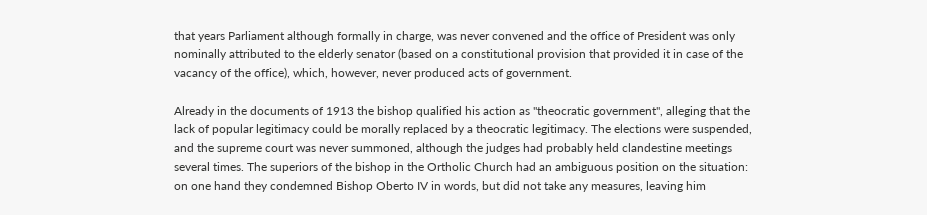that years Parliament although formally in charge, was never convened and the office of President was only nominally attributed to the elderly senator (based on a constitutional provision that provided it in case of the vacancy of the office), which, however, never produced acts of government.

Already in the documents of 1913 the bishop qualified his action as "theocratic government", alleging that the lack of popular legitimacy could be morally replaced by a theocratic legitimacy. The elections were suspended, and the supreme court was never summoned, although the judges had probably held clandestine meetings several times. The superiors of the bishop in the Ortholic Church had an ambiguous position on the situation: on one hand they condemned Bishop Oberto IV in words, but did not take any measures, leaving him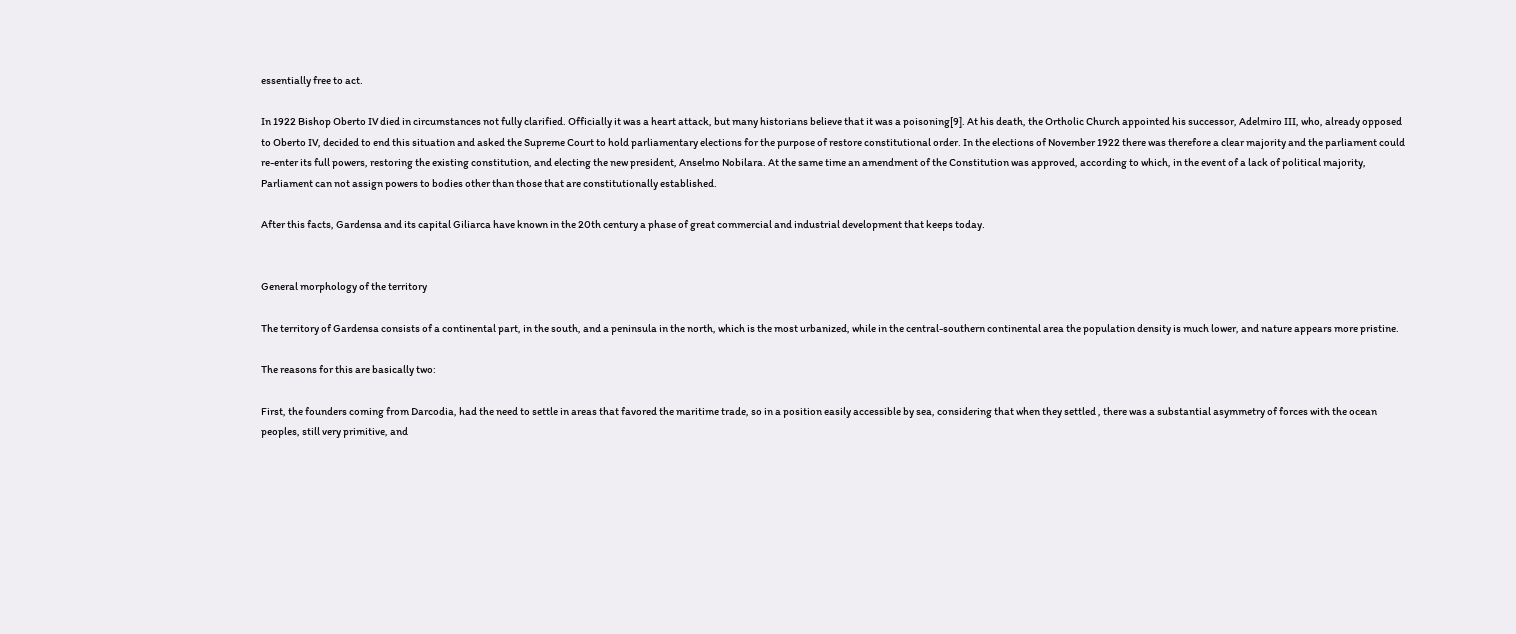essentially free to act.

In 1922 Bishop Oberto IV died in circumstances not fully clarified. Officially it was a heart attack, but many historians believe that it was a poisoning[9]. At his death, the Ortholic Church appointed his successor, Adelmiro III, who, already opposed to Oberto IV, decided to end this situation and asked the Supreme Court to hold parliamentary elections for the purpose of restore constitutional order. In the elections of November 1922 there was therefore a clear majority and the parliament could re-enter its full powers, restoring the existing constitution, and electing the new president, Anselmo Nobilara. At the same time an amendment of the Constitution was approved, according to which, in the event of a lack of political majority, Parliament can not assign powers to bodies other than those that are constitutionally established.

After this facts, Gardensa and its capital Giliarca have known in the 20th century a phase of great commercial and industrial development that keeps today.


General morphology of the territory

The territory of Gardensa consists of a continental part, in the south, and a peninsula in the north, which is the most urbanized, while in the central-southern continental area the population density is much lower, and nature appears more pristine.

The reasons for this are basically two:

First, the founders coming from Darcodia, had the need to settle in areas that favored the maritime trade, so in a position easily accessible by sea, considering that when they settled , there was a substantial asymmetry of forces with the ocean peoples, still very primitive, and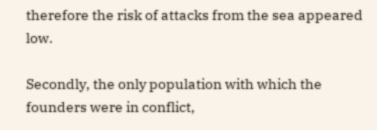therefore the risk of attacks from the sea appeared low.

Secondly, the only population with which the founders were in conflict,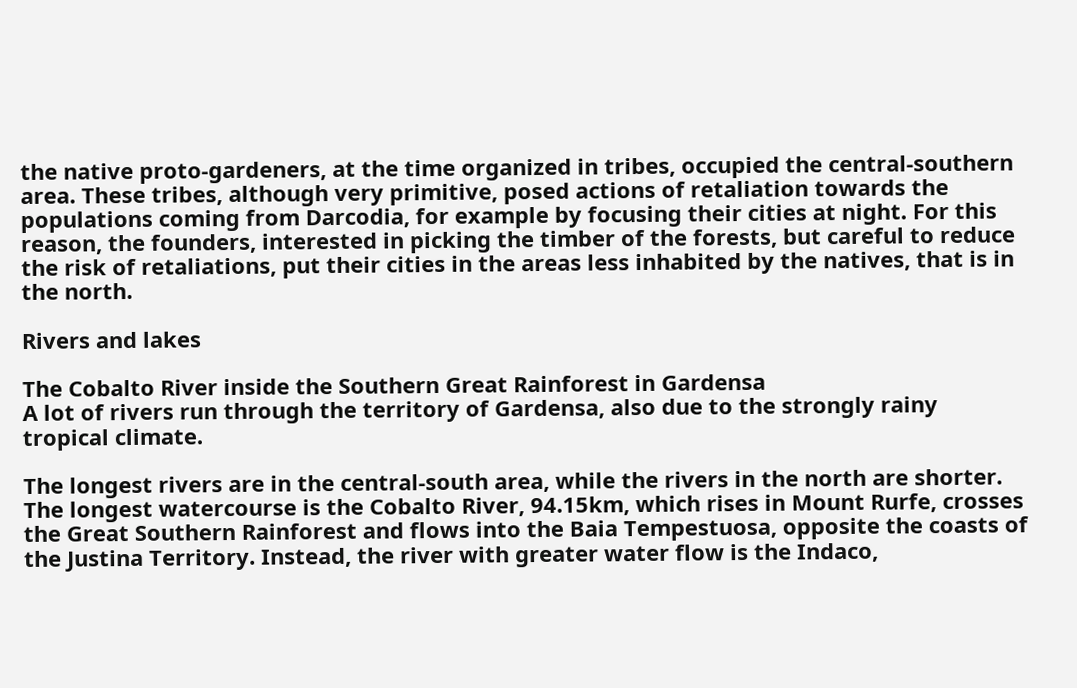the native proto-gardeners, at the time organized in tribes, occupied the central-southern area. These tribes, although very primitive, posed actions of retaliation towards the populations coming from Darcodia, for example by focusing their cities at night. For this reason, the founders, interested in picking the timber of the forests, but careful to reduce the risk of retaliations, put their cities in the areas less inhabited by the natives, that is in the north.

Rivers and lakes

The Cobalto River inside the Southern Great Rainforest in Gardensa
A lot of rivers run through the territory of Gardensa, also due to the strongly rainy tropical climate.

The longest rivers are in the central-south area, while the rivers in the north are shorter. The longest watercourse is the Cobalto River, 94.15km, which rises in Mount Rurfe, crosses the Great Southern Rainforest and flows into the Baia Tempestuosa, opposite the coasts of the Justina Territory. Instead, the river with greater water flow is the Indaco,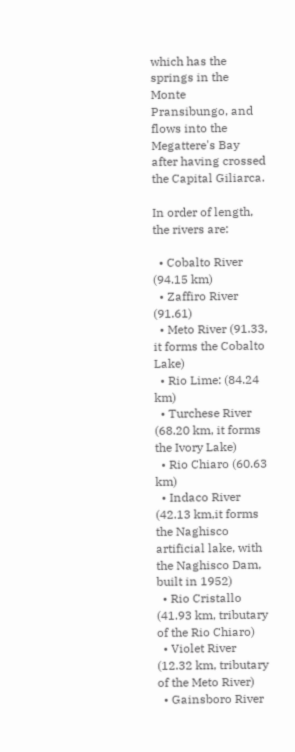which has the springs in the Monte Pransibungo, and flows into the Megattere's Bay after having crossed the Capital Giliarca.

In order of length, the rivers are:

  • Cobalto River (94.15 km)
  • Zaffiro River (91.61)
  • Meto River (91.33, it forms the Cobalto Lake)
  • Rio Lime: (84.24 km)
  • Turchese River (68.20 km, it forms the Ivory Lake)
  • Rio Chiaro (60.63 km)
  • Indaco River (42.13 km,it forms the Naghisco artificial lake, with the Naghisco Dam, built in 1952)
  • Rio Cristallo (41.93 km, tributary of the Rio Chiaro)
  • Violet River (12.32 km, tributary of the Meto River)
  • Gainsboro River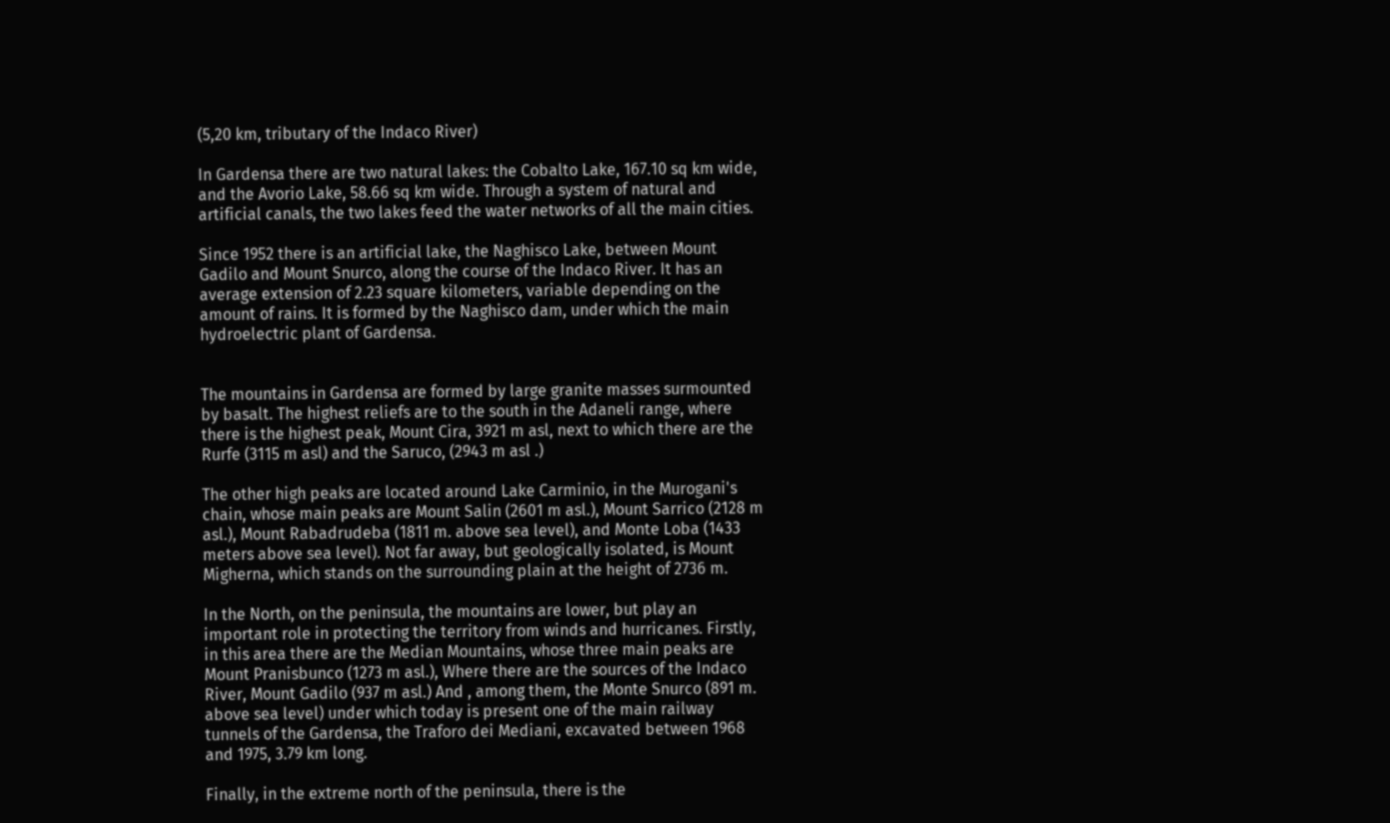(5,20 km, tributary of the Indaco River)

In Gardensa there are two natural lakes: the Cobalto Lake, 167.10 sq km wide, and the Avorio Lake, 58.66 sq km wide. Through a system of natural and artificial canals, the two lakes feed the water networks of all the main cities.

Since 1952 there is an artificial lake, the Naghisco Lake, between Mount Gadilo and Mount Snurco, along the course of the Indaco River. It has an average extension of 2.23 square kilometers, variable depending on the amount of rains. It is formed by the Naghisco dam, under which the main hydroelectric plant of Gardensa.


The mountains in Gardensa are formed by large granite masses surmounted by basalt. The highest reliefs are to the south in the Adaneli range, where there is the highest peak, Mount Cira, 3921 m asl, next to which there are the Rurfe (3115 m asl) and the Saruco, (2943 m asl .)

The other high peaks are located around Lake Carminio, in the Murogani's chain, whose main peaks are Mount Salin (2601 m asl.), Mount Sarrico (2128 m asl.), Mount Rabadrudeba (1811 m. above sea level), and Monte Loba (1433 meters above sea level). Not far away, but geologically isolated, is Mount Migherna, which stands on the surrounding plain at the height of 2736 m.

In the North, on the peninsula, the mountains are lower, but play an important role in protecting the territory from winds and hurricanes. Firstly, in this area there are the Median Mountains, whose three main peaks are Mount Pranisbunco (1273 m asl.), Where there are the sources of the Indaco River, Mount Gadilo (937 m asl.) And , among them, the Monte Snurco (891 m. above sea level) under which today is present one of the main railway tunnels of the Gardensa, the Traforo dei Mediani, excavated between 1968 and 1975, 3.79 km long.

Finally, in the extreme north of the peninsula, there is the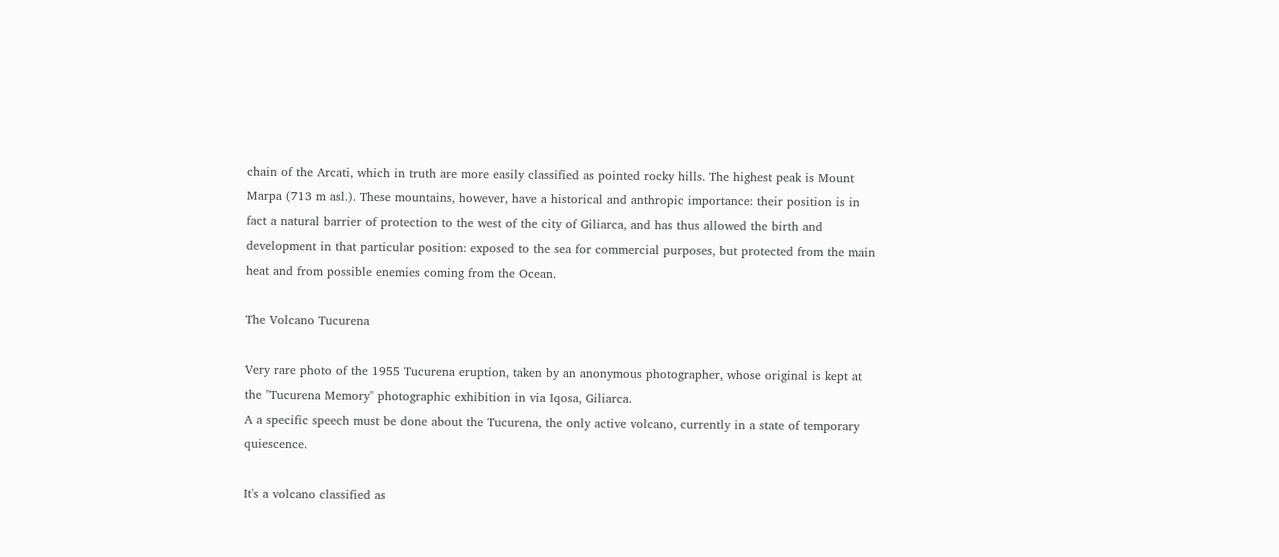chain of the Arcati, which in truth are more easily classified as pointed rocky hills. The highest peak is Mount Marpa (713 m asl.). These mountains, however, have a historical and anthropic importance: their position is in fact a natural barrier of protection to the west of the city of Giliarca, and has thus allowed the birth and development in that particular position: exposed to the sea for commercial purposes, but protected from the main heat and from possible enemies coming from the Ocean.

The Volcano Tucurena

Very rare photo of the 1955 Tucurena eruption, taken by an anonymous photographer, whose original is kept at the "Tucurena Memory" photographic exhibition in via Iqosa, Giliarca.
A a specific speech must be done about the Tucurena, the only active volcano, currently in a state of temporary quiescence.

It's a volcano classified as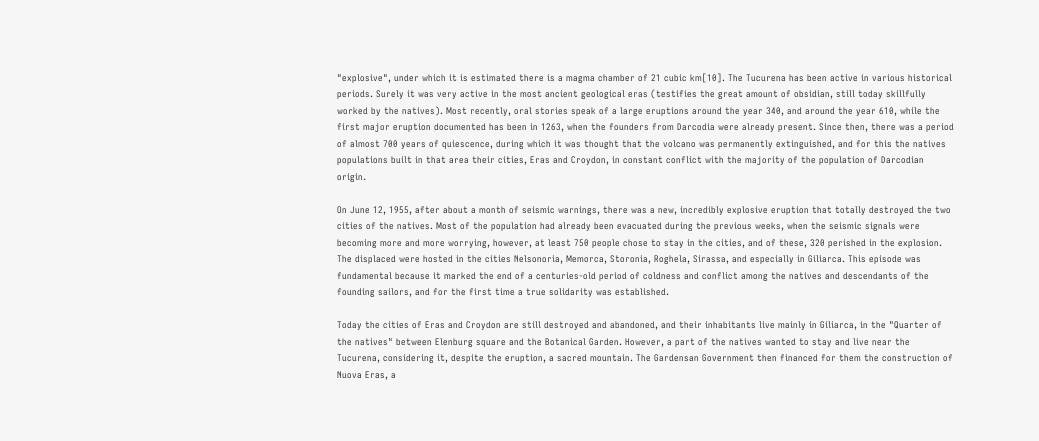"explosive", under which it is estimated there is a magma chamber of 21 cubic km[10]. The Tucurena has been active in various historical periods. Surely it was very active in the most ancient geological eras (testifies the great amount of obsidian, still today skillfully worked by the natives). Most recently, oral stories speak of a large eruptions around the year 340, and around the year 610, while the first major eruption documented has been in 1263, when the founders from Darcodia were already present. Since then, there was a period of almost 700 years of quiescence, during which it was thought that the volcano was permanently extinguished, and for this the natives populations built in that area their cities, Eras and Croydon, in constant conflict with the majority of the population of Darcodian origin.

On June 12, 1955, after about a month of seismic warnings, there was a new, incredibly explosive eruption that totally destroyed the two cities of the natives. Most of the population had already been evacuated during the previous weeks, when the seismic signals were becoming more and more worrying, however, at least 750 people chose to stay in the cities, and of these, 320 perished in the explosion. The displaced were hosted in the cities Nelsonoria, Memorca, Storonia, Roghela, Sirassa, and especially in Giliarca. This episode was fundamental because it marked the end of a centuries-old period of coldness and conflict among the natives and descendants of the founding sailors, and for the first time a true solidarity was established.

Today the cities of Eras and Croydon are still destroyed and abandoned, and their inhabitants live mainly in Giliarca, in the "Quarter of the natives" between Elenburg square and the Botanical Garden. However, a part of the natives wanted to stay and live near the Tucurena, considering it, despite the eruption, a sacred mountain. The Gardensan Government then financed for them the construction of Nuova Eras, a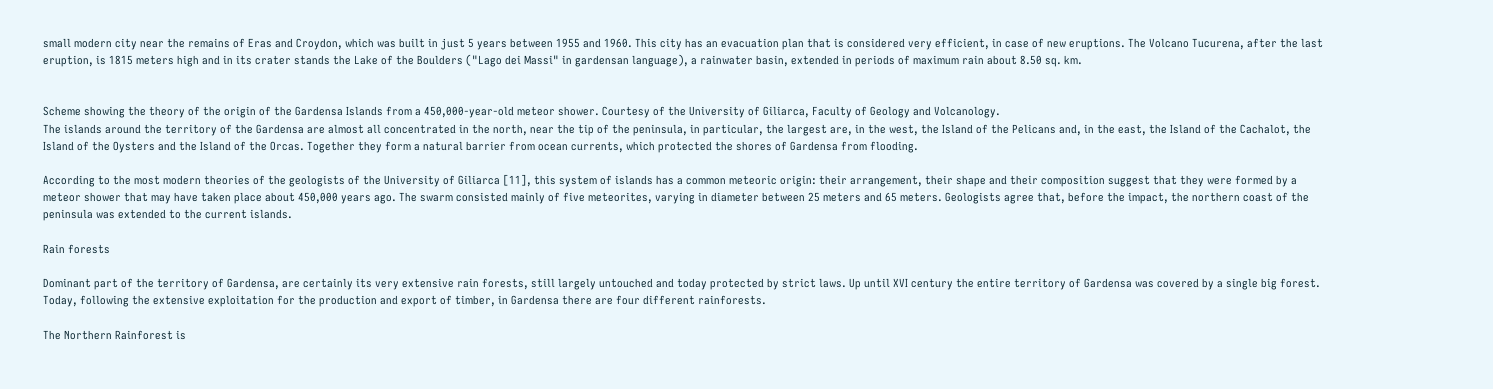small modern city near the remains of Eras and Croydon, which was built in just 5 years between 1955 and 1960. This city has an evacuation plan that is considered very efficient, in case of new eruptions. The Volcano Tucurena, after the last eruption, is 1815 meters high and in its crater stands the Lake of the Boulders ("Lago dei Massi" in gardensan language), a rainwater basin, extended in periods of maximum rain about 8.50 sq. km.


Scheme showing the theory of the origin of the Gardensa Islands from a 450,000-year-old meteor shower. Courtesy of the University of Giliarca, Faculty of Geology and Volcanology.
The islands around the territory of the Gardensa are almost all concentrated in the north, near the tip of the peninsula, in particular, the largest are, in the west, the Island of the Pelicans and, in the east, the Island of the Cachalot, the Island of the Oysters and the Island of the Orcas. Together they form a natural barrier from ocean currents, which protected the shores of Gardensa from flooding.

According to the most modern theories of the geologists of the University of Giliarca [11], this system of islands has a common meteoric origin: their arrangement, their shape and their composition suggest that they were formed by a meteor shower that may have taken place about 450,000 years ago. The swarm consisted mainly of five meteorites, varying in diameter between 25 meters and 65 meters. Geologists agree that, before the impact, the northern coast of the peninsula was extended to the current islands.

Rain forests

Dominant part of the territory of Gardensa, are certainly its very extensive rain forests, still largely untouched and today protected by strict laws. Up until XVI century the entire territory of Gardensa was covered by a single big forest. Today, following the extensive exploitation for the production and export of timber, in Gardensa there are four different rainforests.

The Northern Rainforest is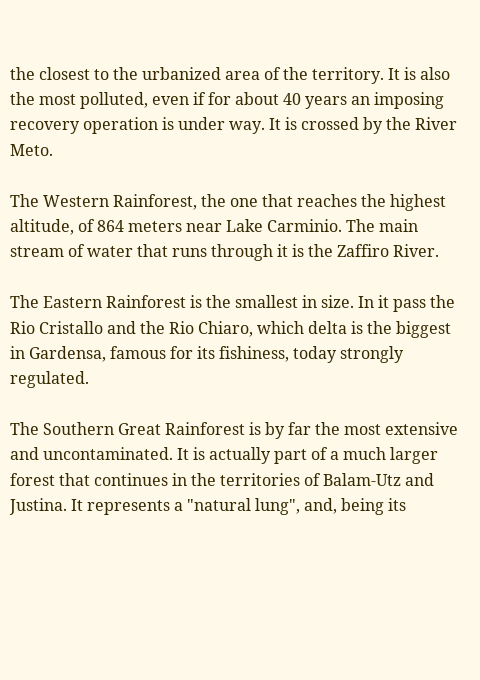the closest to the urbanized area of the territory. It is also the most polluted, even if for about 40 years an imposing recovery operation is under way. It is crossed by the River Meto.

The Western Rainforest, the one that reaches the highest altitude, of 864 meters near Lake Carminio. The main stream of water that runs through it is the Zaffiro River.

The Eastern Rainforest is the smallest in size. In it pass the Rio Cristallo and the Rio Chiaro, which delta is the biggest in Gardensa, famous for its fishiness, today strongly regulated.

The Southern Great Rainforest is by far the most extensive and uncontaminated. It is actually part of a much larger forest that continues in the territories of Balam-Utz and Justina. It represents a "natural lung", and, being its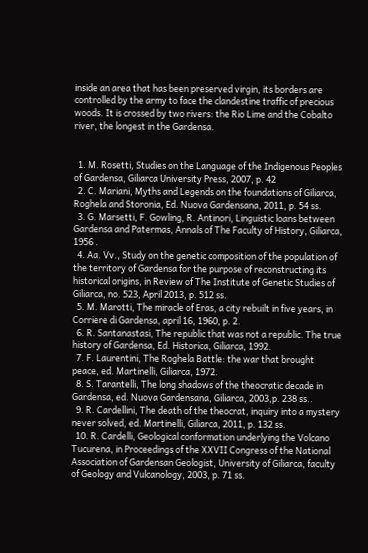inside an area that has been preserved virgin, its borders are controlled by the army to face the clandestine traffic of precious woods. It is crossed by two rivers: the Rio Lime and the Cobalto river, the longest in the Gardensa.


  1. M. Rosetti, Studies on the Language of the Indigenous Peoples of Gardensa, Giliarca University Press, 2007, p. 42
  2. C. Mariani, Myths and Legends on the foundations of Giliarca, Roghela and Storonia, Ed. Nuova Gardensana, 2011, p. 54 ss.
  3. G. Marsetti, F. Gowling, R. Antinori, Linguistic loans between Gardensa and Patermas, Annals of The Faculty of History, Giliarca, 1956 .
  4. Aa. Vv., Study on the genetic composition of the population of the territory of Gardensa for the purpose of reconstructing its historical origins, in Review of The Institute of Genetic Studies of Giliarca, no. 523, April 2013, p. 512 ss.
  5. M. Marotti, The miracle of Eras, a city rebuilt in five years, in Corriere di Gardensa, april 16, 1960, p. 2.
  6. R. Santanastasi, The republic that was not a republic. The true history of Gardensa, Ed. Historica, Giliarca, 1992.
  7. F. Laurentini, The Roghela Battle: the war that brought peace, ed. Martinelli, Giliarca, 1972.
  8. S. Tarantelli, The long shadows of the theocratic decade in Gardensa, ed. Nuova Gardensana, Giliarca, 2003,p. 238 ss..
  9. R. Cardellini, The death of the theocrat, inquiry into a mystery never solved, ed. Martinelli, Giliarca, 2011, p. 132 ss.
  10. R. Cardelli, Geological conformation underlying the Volcano Tucurena, in Proceedings of the XXVII Congress of the National Association of Gardensan Geologist, University of Giliarca, faculty of Geology and Vulcanology, 2003, p. 71 ss.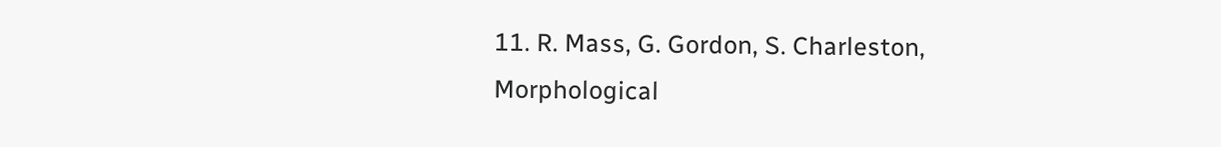11. R. Mass, G. Gordon, S. Charleston, Morphological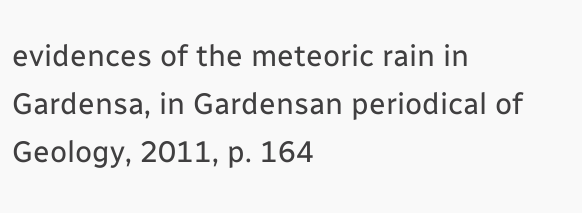evidences of the meteoric rain in Gardensa, in Gardensan periodical of Geology, 2011, p. 164